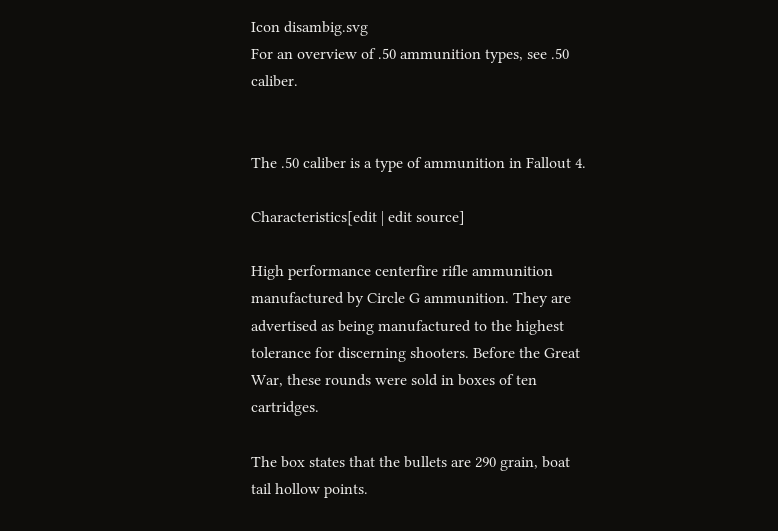Icon disambig.svg
For an overview of .50 ammunition types, see .50 caliber.


The .50 caliber is a type of ammunition in Fallout 4.

Characteristics[edit | edit source]

High performance centerfire rifle ammunition manufactured by Circle G ammunition. They are advertised as being manufactured to the highest tolerance for discerning shooters. Before the Great War, these rounds were sold in boxes of ten cartridges.

The box states that the bullets are 290 grain, boat tail hollow points.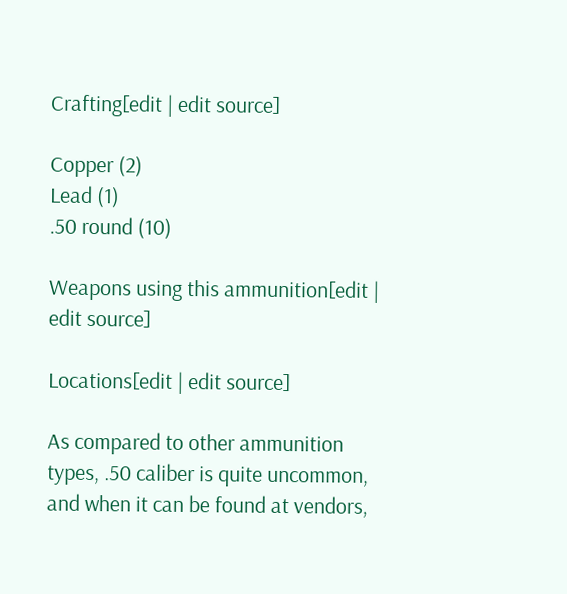Crafting[edit | edit source]

Copper (2)
Lead (1)
.50 round (10)

Weapons using this ammunition[edit | edit source]

Locations[edit | edit source]

As compared to other ammunition types, .50 caliber is quite uncommon, and when it can be found at vendors,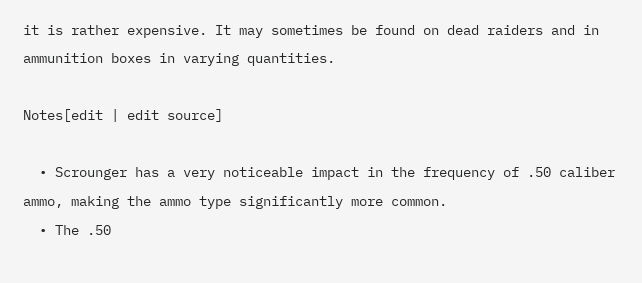it is rather expensive. It may sometimes be found on dead raiders and in ammunition boxes in varying quantities.

Notes[edit | edit source]

  • Scrounger has a very noticeable impact in the frequency of .50 caliber ammo, making the ammo type significantly more common.
  • The .50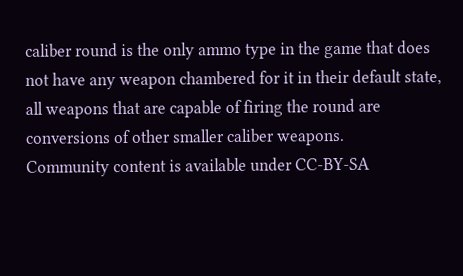caliber round is the only ammo type in the game that does not have any weapon chambered for it in their default state, all weapons that are capable of firing the round are conversions of other smaller caliber weapons.
Community content is available under CC-BY-SA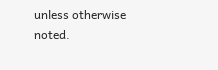unless otherwise noted.